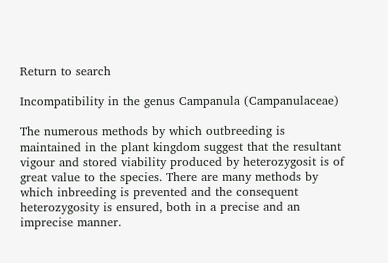Return to search

Incompatibility in the genus Campanula (Campanulaceae)

The numerous methods by which outbreeding is maintained in the plant kingdom suggest that the resultant vigour and stored viability produced by heterozygosit is of great value to the species. There are many methods by which inbreeding is prevented and the consequent heterozygosity is ensured, both in a precise and an imprecise manner.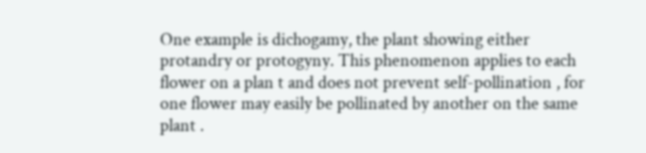One example is dichogamy, the plant showing either protandry or protogyny. This phenomenon applies to each flower on a plan t and does not prevent self-pollination , for one flower may easily be pollinated by another on the same plant .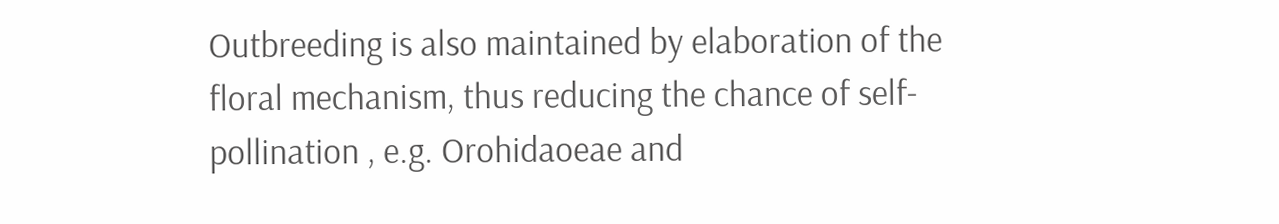Outbreeding is also maintained by elaboration of the floral mechanism, thus reducing the chance of self-pollination , e.g. Orohidaoeae and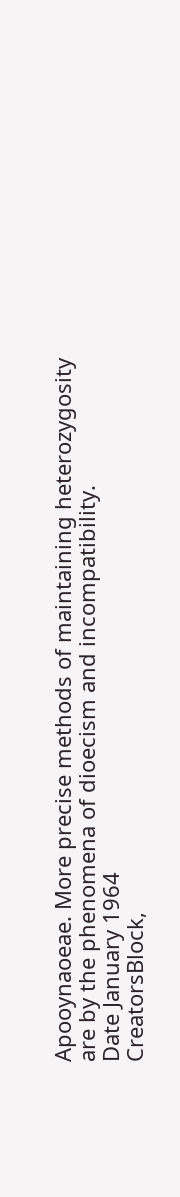Apooynaoeae. More precise methods of maintaining heterozygosity are by the phenomena of dioecism and incompatibility.
Date January 1964
CreatorsBlock,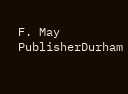F. May
PublisherDurham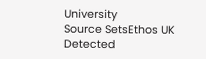University
Source SetsEthos UK
Detected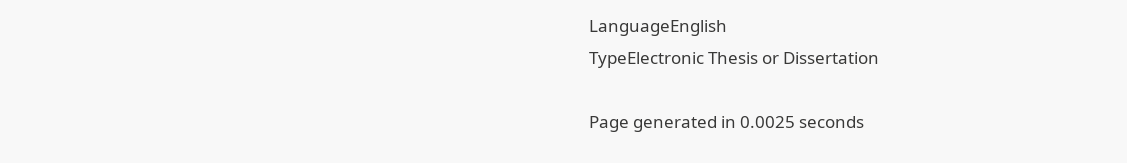LanguageEnglish
TypeElectronic Thesis or Dissertation

Page generated in 0.0025 seconds